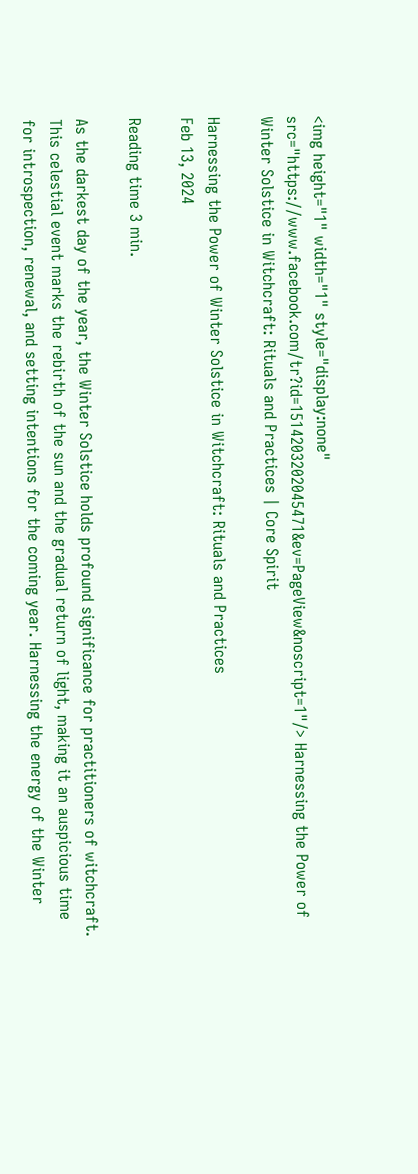<img height="1" width="1" style="display:none" src="https://www.facebook.com/tr?id=1514203202045471&ev=PageView&noscript=1"/> Harnessing the Power of Winter Solstice in Witchcraft: Rituals and Practices | Core Spirit

Harnessing the Power of Winter Solstice in Witchcraft: Rituals and Practices
Feb 13, 2024

Reading time 3 min.

As the darkest day of the year, the Winter Solstice holds profound significance for practitioners of witchcraft. This celestial event marks the rebirth of the sun and the gradual return of light, making it an auspicious time for introspection, renewal, and setting intentions for the coming year. Harnessing the energy of the Winter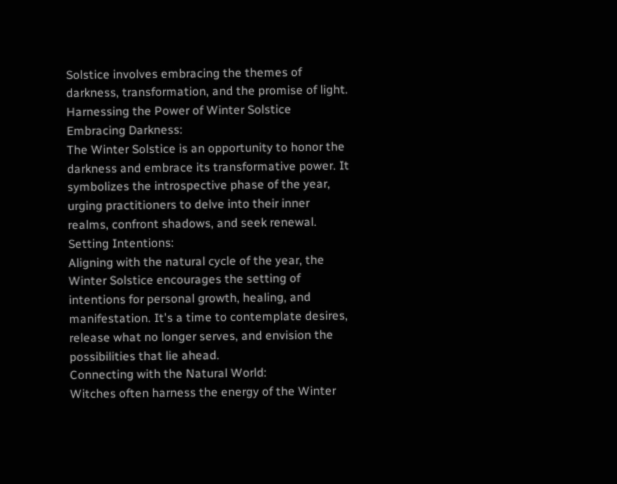Solstice involves embracing the themes of darkness, transformation, and the promise of light.
Harnessing the Power of Winter Solstice
Embracing Darkness:
The Winter Solstice is an opportunity to honor the darkness and embrace its transformative power. It symbolizes the introspective phase of the year, urging practitioners to delve into their inner realms, confront shadows, and seek renewal.
Setting Intentions:
Aligning with the natural cycle of the year, the Winter Solstice encourages the setting of intentions for personal growth, healing, and manifestation. It's a time to contemplate desires, release what no longer serves, and envision the possibilities that lie ahead.
Connecting with the Natural World:
Witches often harness the energy of the Winter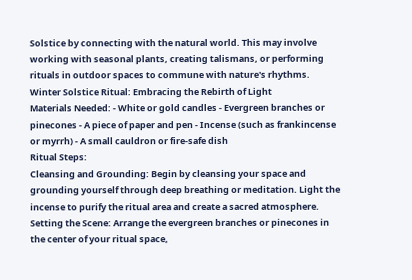Solstice by connecting with the natural world. This may involve working with seasonal plants, creating talismans, or performing rituals in outdoor spaces to commune with nature's rhythms.
Winter Solstice Ritual: Embracing the Rebirth of Light
Materials Needed: - White or gold candles - Evergreen branches or pinecones - A piece of paper and pen - Incense (such as frankincense or myrrh) - A small cauldron or fire-safe dish
Ritual Steps:
Cleansing and Grounding: Begin by cleansing your space and grounding yourself through deep breathing or meditation. Light the incense to purify the ritual area and create a sacred atmosphere.
Setting the Scene: Arrange the evergreen branches or pinecones in the center of your ritual space,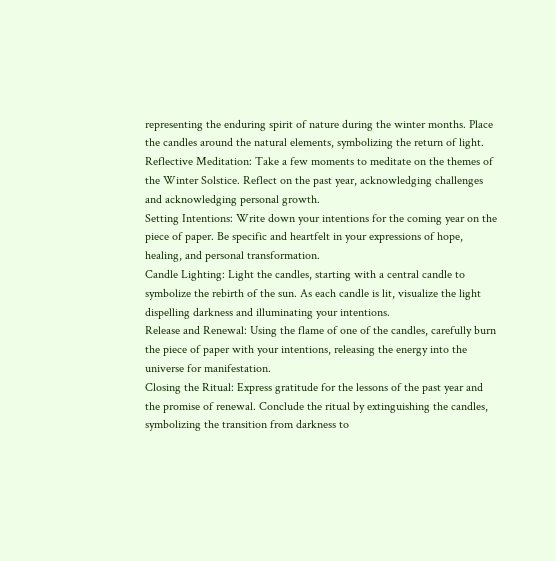representing the enduring spirit of nature during the winter months. Place the candles around the natural elements, symbolizing the return of light.
Reflective Meditation: Take a few moments to meditate on the themes of the Winter Solstice. Reflect on the past year, acknowledging challenges and acknowledging personal growth.
Setting Intentions: Write down your intentions for the coming year on the piece of paper. Be specific and heartfelt in your expressions of hope, healing, and personal transformation.
Candle Lighting: Light the candles, starting with a central candle to symbolize the rebirth of the sun. As each candle is lit, visualize the light dispelling darkness and illuminating your intentions.
Release and Renewal: Using the flame of one of the candles, carefully burn the piece of paper with your intentions, releasing the energy into the universe for manifestation.
Closing the Ritual: Express gratitude for the lessons of the past year and the promise of renewal. Conclude the ritual by extinguishing the candles, symbolizing the transition from darkness to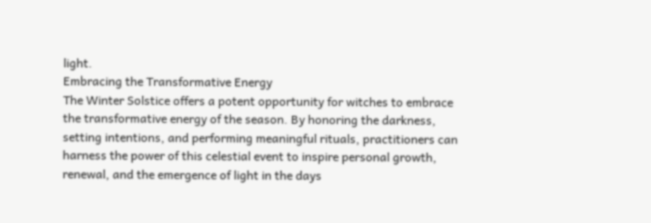light.
Embracing the Transformative Energy
The Winter Solstice offers a potent opportunity for witches to embrace the transformative energy of the season. By honoring the darkness, setting intentions, and performing meaningful rituals, practitioners can harness the power of this celestial event to inspire personal growth, renewal, and the emergence of light in the days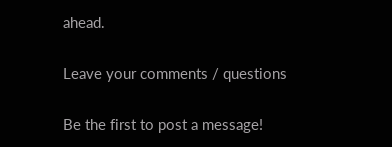ahead.

Leave your comments / questions

Be the first to post a message!